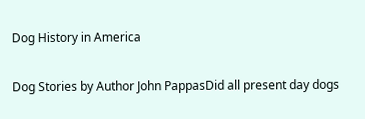Dog History in America

Dog Stories by Author John PappasDid all present day dogs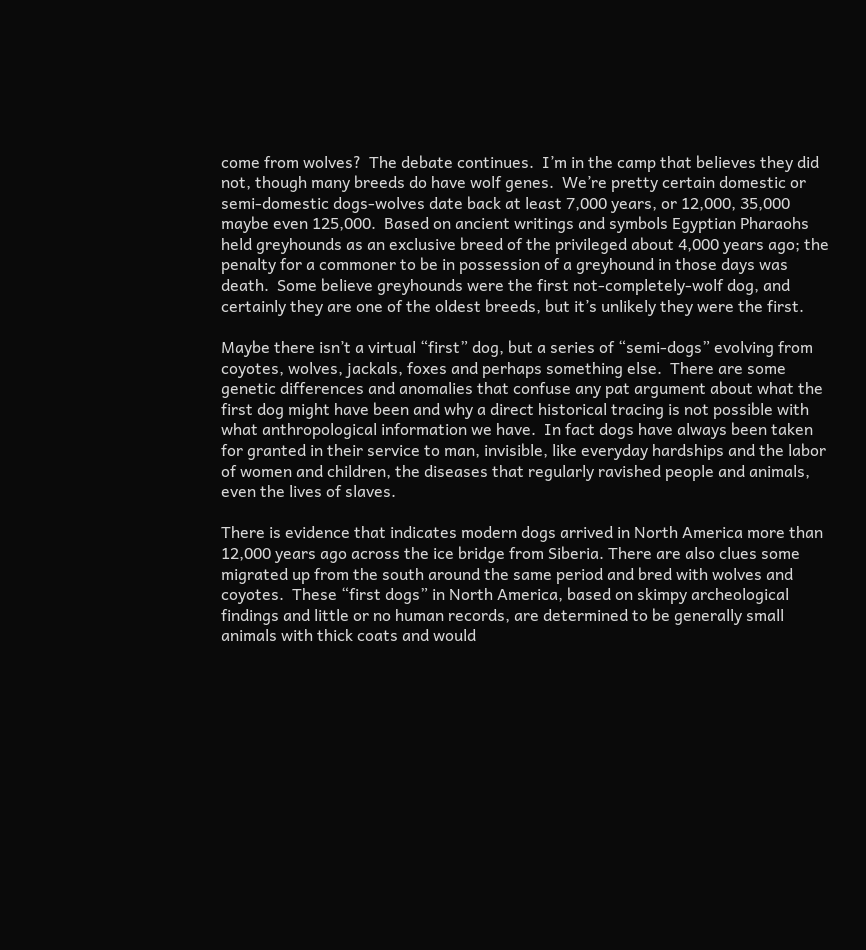come from wolves?  The debate continues.  I’m in the camp that believes they did not, though many breeds do have wolf genes.  We’re pretty certain domestic or semi-domestic dogs-wolves date back at least 7,000 years, or 12,000, 35,000 maybe even 125,000.  Based on ancient writings and symbols Egyptian Pharaohs held greyhounds as an exclusive breed of the privileged about 4,000 years ago; the penalty for a commoner to be in possession of a greyhound in those days was death.  Some believe greyhounds were the first not-completely-wolf dog, and certainly they are one of the oldest breeds, but it’s unlikely they were the first.

Maybe there isn’t a virtual “first” dog, but a series of “semi-dogs” evolving from coyotes, wolves, jackals, foxes and perhaps something else.  There are some genetic differences and anomalies that confuse any pat argument about what the first dog might have been and why a direct historical tracing is not possible with what anthropological information we have.  In fact dogs have always been taken for granted in their service to man, invisible, like everyday hardships and the labor of women and children, the diseases that regularly ravished people and animals, even the lives of slaves.

There is evidence that indicates modern dogs arrived in North America more than 12,000 years ago across the ice bridge from Siberia. There are also clues some migrated up from the south around the same period and bred with wolves and coyotes.  These “first dogs” in North America, based on skimpy archeological findings and little or no human records, are determined to be generally small animals with thick coats and would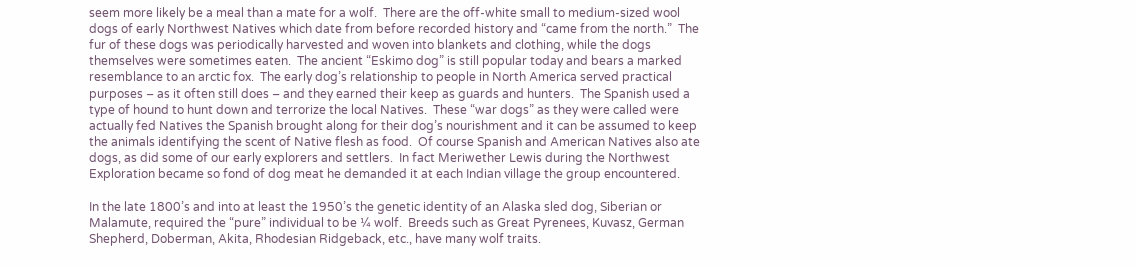seem more likely be a meal than a mate for a wolf.  There are the off-white small to medium-sized wool dogs of early Northwest Natives which date from before recorded history and “came from the north.”  The fur of these dogs was periodically harvested and woven into blankets and clothing, while the dogs themselves were sometimes eaten.  The ancient “Eskimo dog” is still popular today and bears a marked resemblance to an arctic fox.  The early dog’s relationship to people in North America served practical purposes – as it often still does – and they earned their keep as guards and hunters.  The Spanish used a type of hound to hunt down and terrorize the local Natives.  These “war dogs” as they were called were actually fed Natives the Spanish brought along for their dog’s nourishment and it can be assumed to keep the animals identifying the scent of Native flesh as food.  Of course Spanish and American Natives also ate dogs, as did some of our early explorers and settlers.  In fact Meriwether Lewis during the Northwest Exploration became so fond of dog meat he demanded it at each Indian village the group encountered.

In the late 1800’s and into at least the 1950’s the genetic identity of an Alaska sled dog, Siberian or Malamute, required the “pure” individual to be ¼ wolf.  Breeds such as Great Pyrenees, Kuvasz, German Shepherd, Doberman, Akita, Rhodesian Ridgeback, etc., have many wolf traits.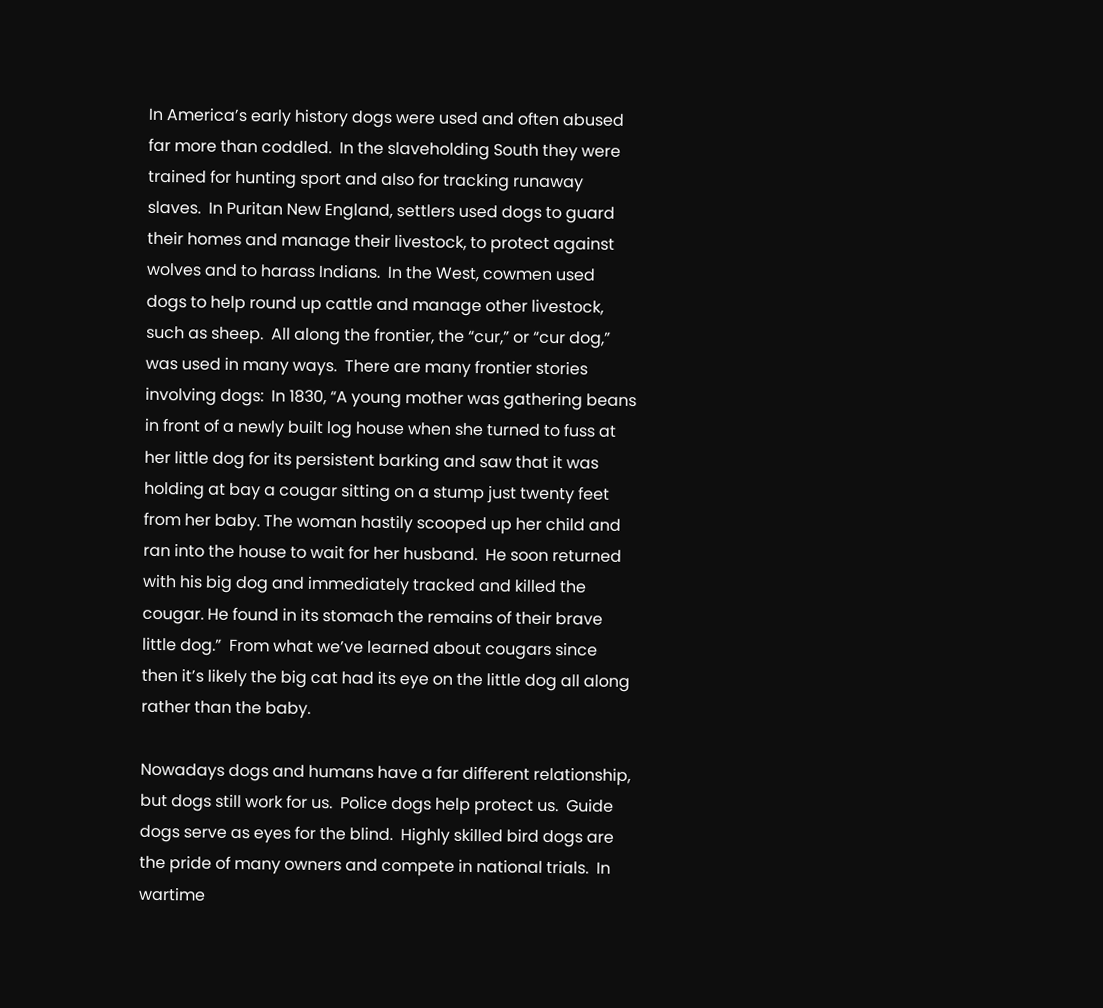In America’s early history dogs were used and often abused far more than coddled.  In the slaveholding South they were trained for hunting sport and also for tracking runaway slaves.  In Puritan New England, settlers used dogs to guard their homes and manage their livestock, to protect against wolves and to harass Indians.  In the West, cowmen used dogs to help round up cattle and manage other livestock, such as sheep.  All along the frontier, the “cur,” or “cur dog,” was used in many ways.  There are many frontier stories involving dogs:  In 1830, “A young mother was gathering beans in front of a newly built log house when she turned to fuss at her little dog for its persistent barking and saw that it was holding at bay a cougar sitting on a stump just twenty feet from her baby. The woman hastily scooped up her child and ran into the house to wait for her husband.  He soon returned with his big dog and immediately tracked and killed the cougar. He found in its stomach the remains of their brave little dog.”  From what we’ve learned about cougars since then it’s likely the big cat had its eye on the little dog all along rather than the baby.

Nowadays dogs and humans have a far different relationship, but dogs still work for us.  Police dogs help protect us.  Guide dogs serve as eyes for the blind.  Highly skilled bird dogs are the pride of many owners and compete in national trials.  In wartime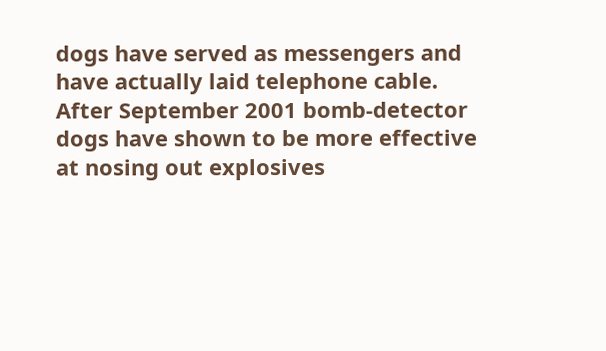dogs have served as messengers and have actually laid telephone cable.  After September 2001 bomb-detector dogs have shown to be more effective at nosing out explosives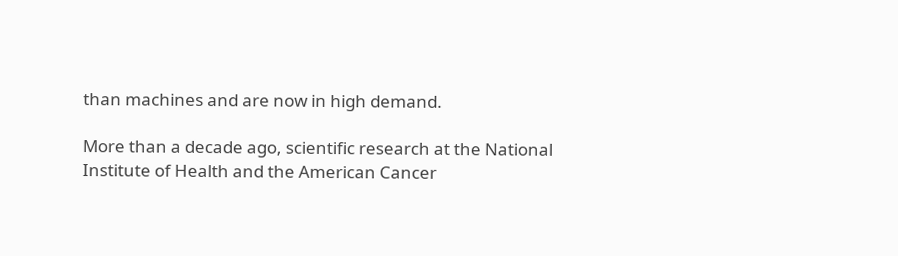than machines and are now in high demand.

More than a decade ago, scientific research at the National Institute of Health and the American Cancer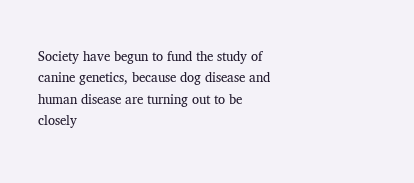Society have begun to fund the study of canine genetics, because dog disease and human disease are turning out to be closely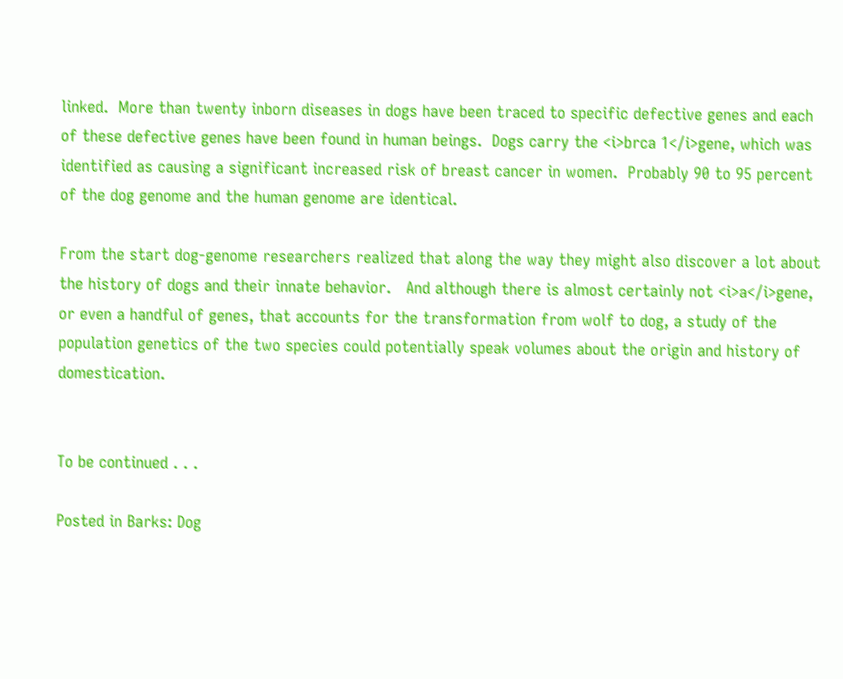linked.  More than twenty inborn diseases in dogs have been traced to specific defective genes and each of these defective genes have been found in human beings.  Dogs carry the <i>brca 1</i>gene, which was identified as causing a significant increased risk of breast cancer in women.  Probably 90 to 95 percent of the dog genome and the human genome are identical.

From the start dog-genome researchers realized that along the way they might also discover a lot about the history of dogs and their innate behavior.   And although there is almost certainly not <i>a</i>gene, or even a handful of genes, that accounts for the transformation from wolf to dog, a study of the population genetics of the two species could potentially speak volumes about the origin and history of domestication.


To be continued . . .

Posted in Barks: Dog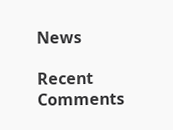News

Recent Comments